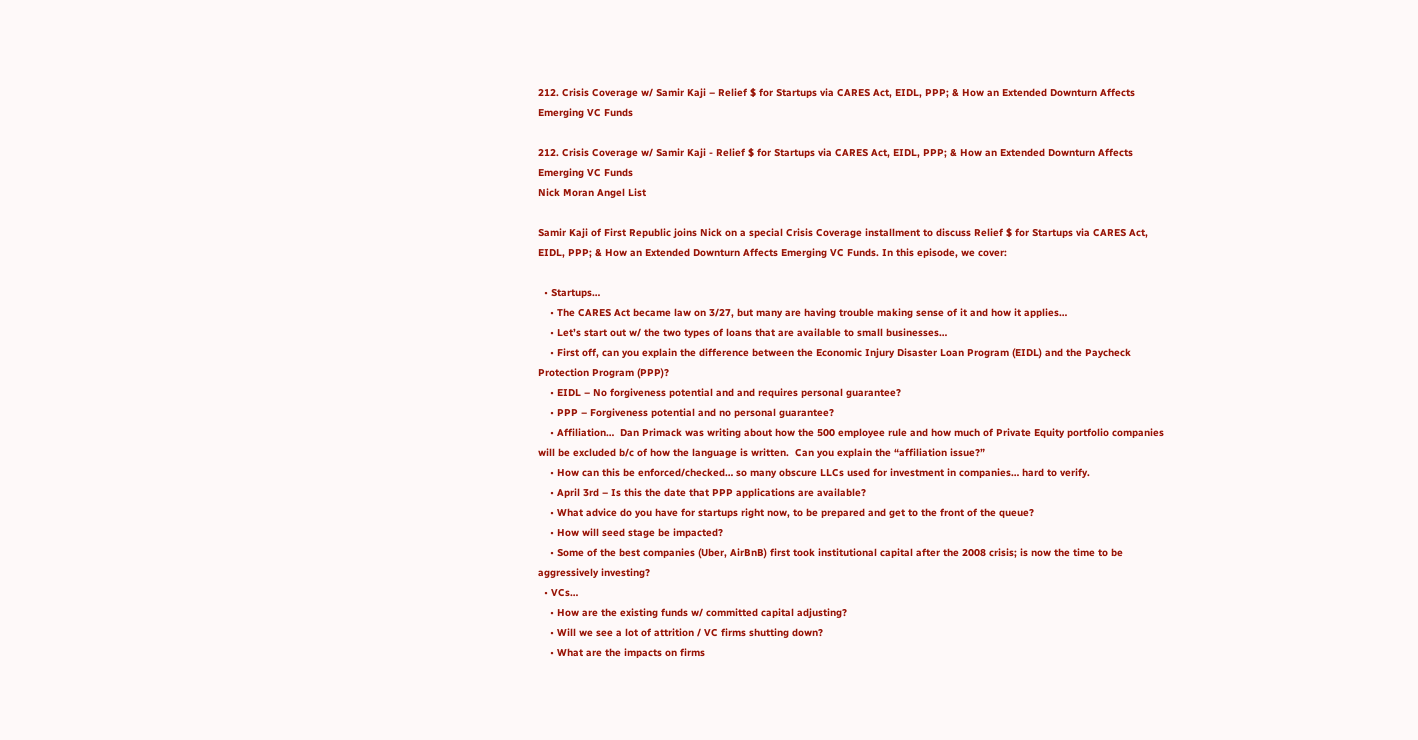212. Crisis Coverage w/ Samir Kaji – Relief $ for Startups via CARES Act, EIDL, PPP; & How an Extended Downturn Affects Emerging VC Funds

212. Crisis Coverage w/ Samir Kaji - Relief $ for Startups via CARES Act, EIDL, PPP; & How an Extended Downturn Affects Emerging VC Funds
Nick Moran Angel List

Samir Kaji of First Republic joins Nick on a special Crisis Coverage installment to discuss Relief $ for Startups via CARES Act, EIDL, PPP; & How an Extended Downturn Affects Emerging VC Funds. In this episode, we cover:

  • Startups…
    • The CARES Act became law on 3/27, but many are having trouble making sense of it and how it applies…
    • Let’s start out w/ the two types of loans that are available to small businesses…
    • First off, can you explain the difference between the Economic Injury Disaster Loan Program (EIDL) and the Paycheck Protection Program (PPP)?
    • EIDL – No forgiveness potential and and requires personal guarantee?
    • PPP – Forgiveness potential and no personal guarantee?
    • Affiliation…  Dan Primack was writing about how the 500 employee rule and how much of Private Equity portfolio companies will be excluded b/c of how the language is written.  Can you explain the “affiliation issue?”
    • How can this be enforced/checked… so many obscure LLCs used for investment in companies… hard to verify.
    • April 3rd – Is this the date that PPP applications are available?
    • What advice do you have for startups right now, to be prepared and get to the front of the queue?
    • How will seed stage be impacted?
    • Some of the best companies (Uber, AirBnB) first took institutional capital after the 2008 crisis; is now the time to be aggressively investing?
  • VCs…
    • How are the existing funds w/ committed capital adjusting?
    • Will we see a lot of attrition / VC firms shutting down?
    • What are the impacts on firms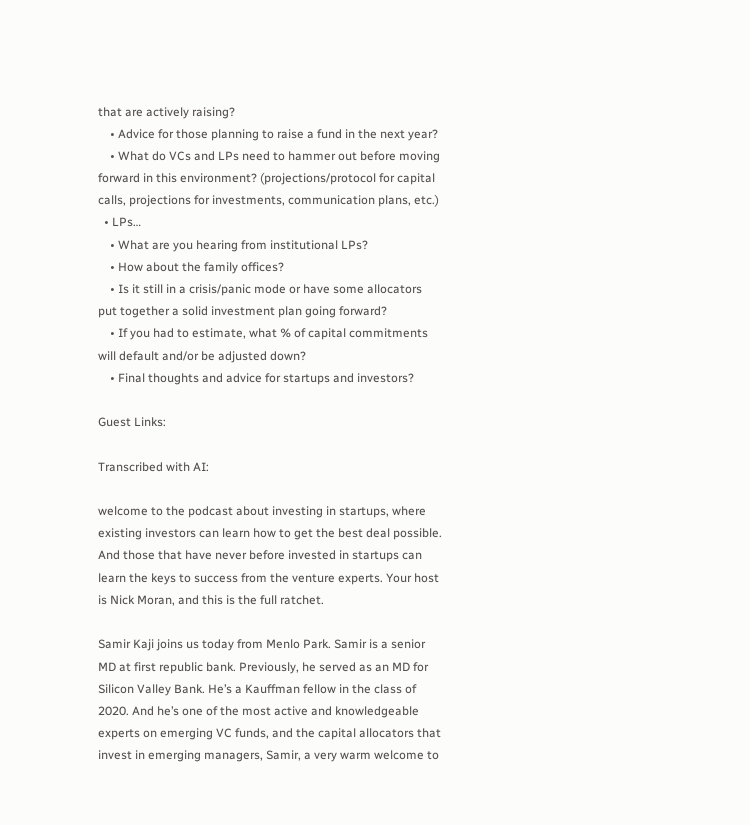that are actively raising?
    • Advice for those planning to raise a fund in the next year?
    • What do VCs and LPs need to hammer out before moving forward in this environment? (projections/protocol for capital calls, projections for investments, communication plans, etc.)
  • LPs…
    • What are you hearing from institutional LPs?
    • How about the family offices?
    • Is it still in a crisis/panic mode or have some allocators put together a solid investment plan going forward?
    • If you had to estimate, what % of capital commitments will default and/or be adjusted down?
    • Final thoughts and advice for startups and investors?

Guest Links:

Transcribed with AI:

welcome to the podcast about investing in startups, where existing investors can learn how to get the best deal possible. And those that have never before invested in startups can learn the keys to success from the venture experts. Your host is Nick Moran, and this is the full ratchet.

Samir Kaji joins us today from Menlo Park. Samir is a senior MD at first republic bank. Previously, he served as an MD for Silicon Valley Bank. He’s a Kauffman fellow in the class of 2020. And he’s one of the most active and knowledgeable experts on emerging VC funds, and the capital allocators that invest in emerging managers, Samir, a very warm welcome to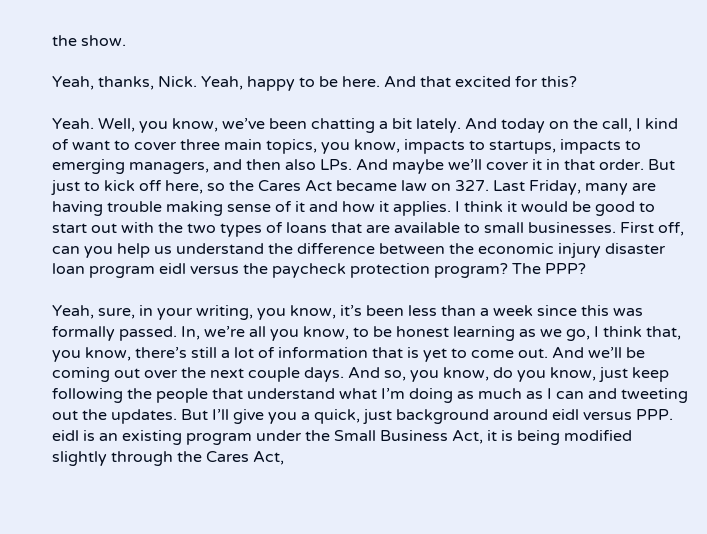the show.

Yeah, thanks, Nick. Yeah, happy to be here. And that excited for this?

Yeah. Well, you know, we’ve been chatting a bit lately. And today on the call, I kind of want to cover three main topics, you know, impacts to startups, impacts to emerging managers, and then also LPs. And maybe we’ll cover it in that order. But just to kick off here, so the Cares Act became law on 327. Last Friday, many are having trouble making sense of it and how it applies. I think it would be good to start out with the two types of loans that are available to small businesses. First off, can you help us understand the difference between the economic injury disaster loan program eidl versus the paycheck protection program? The PPP?

Yeah, sure, in your writing, you know, it’s been less than a week since this was formally passed. In, we’re all you know, to be honest learning as we go, I think that, you know, there’s still a lot of information that is yet to come out. And we’ll be coming out over the next couple days. And so, you know, do you know, just keep following the people that understand what I’m doing as much as I can and tweeting out the updates. But I’ll give you a quick, just background around eidl versus PPP. eidl is an existing program under the Small Business Act, it is being modified slightly through the Cares Act,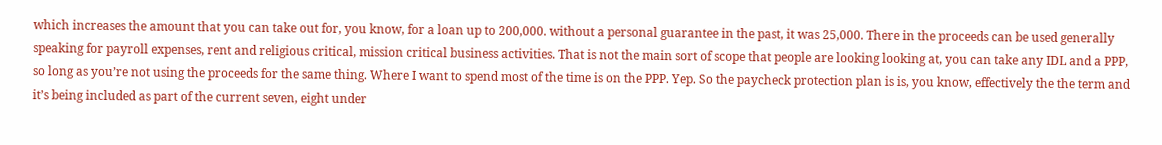which increases the amount that you can take out for, you know, for a loan up to 200,000. without a personal guarantee in the past, it was 25,000. There in the proceeds can be used generally speaking for payroll expenses, rent and religious critical, mission critical business activities. That is not the main sort of scope that people are looking looking at, you can take any IDL and a PPP, so long as you’re not using the proceeds for the same thing. Where I want to spend most of the time is on the PPP. Yep. So the paycheck protection plan is is, you know, effectively the the term and it’s being included as part of the current seven, eight under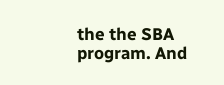the the SBA program. And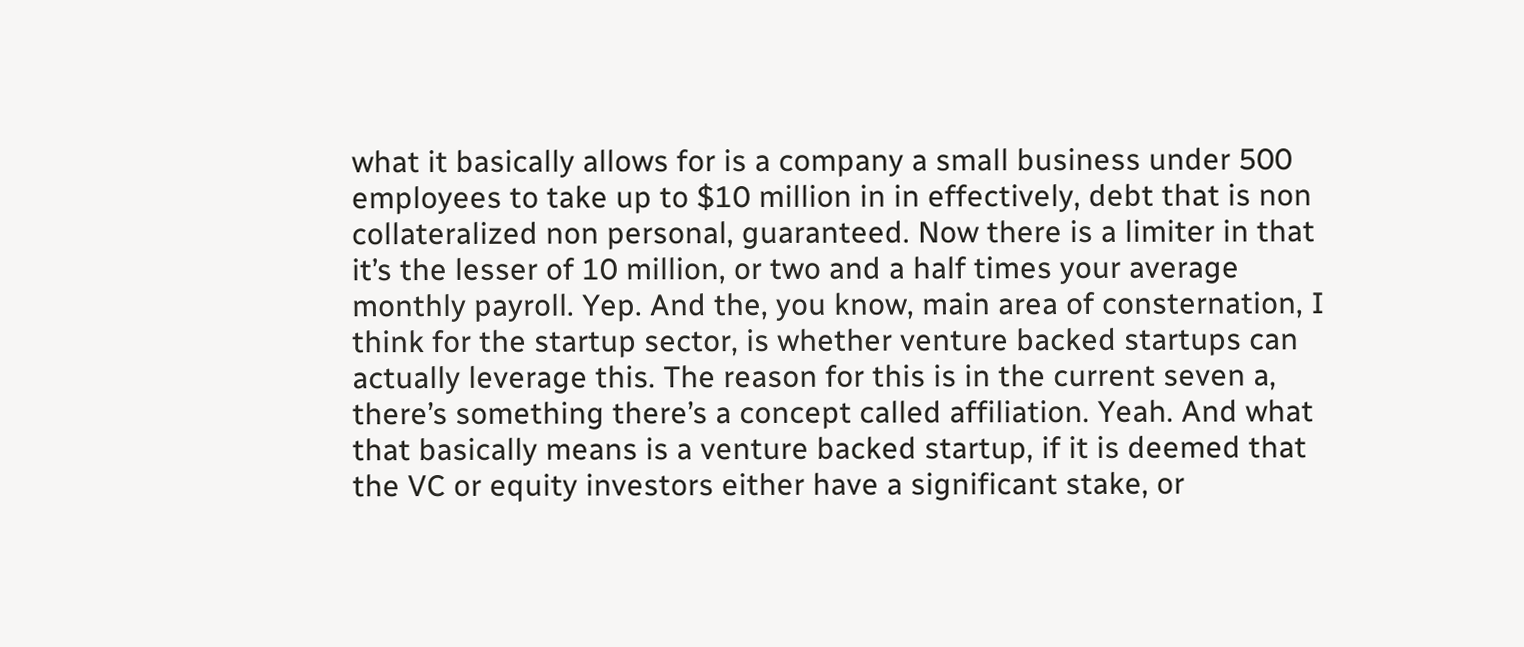what it basically allows for is a company a small business under 500 employees to take up to $10 million in in effectively, debt that is non collateralized non personal, guaranteed. Now there is a limiter in that it’s the lesser of 10 million, or two and a half times your average monthly payroll. Yep. And the, you know, main area of consternation, I think for the startup sector, is whether venture backed startups can actually leverage this. The reason for this is in the current seven a, there’s something there’s a concept called affiliation. Yeah. And what that basically means is a venture backed startup, if it is deemed that the VC or equity investors either have a significant stake, or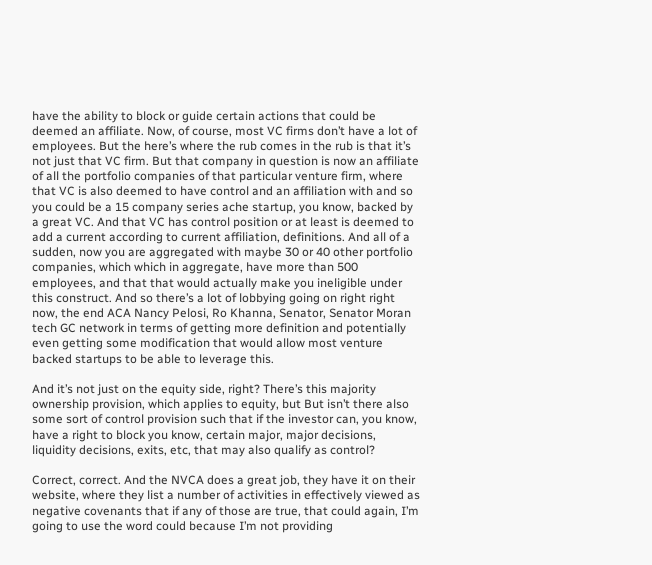have the ability to block or guide certain actions that could be deemed an affiliate. Now, of course, most VC firms don’t have a lot of employees. But the here’s where the rub comes in the rub is that it’s not just that VC firm. But that company in question is now an affiliate of all the portfolio companies of that particular venture firm, where that VC is also deemed to have control and an affiliation with and so you could be a 15 company series ache startup, you know, backed by a great VC. And that VC has control position or at least is deemed to add a current according to current affiliation, definitions. And all of a sudden, now you are aggregated with maybe 30 or 40 other portfolio companies, which which in aggregate, have more than 500 employees, and that that would actually make you ineligible under this construct. And so there’s a lot of lobbying going on right right now, the end ACA Nancy Pelosi, Ro Khanna, Senator, Senator Moran tech GC network in terms of getting more definition and potentially even getting some modification that would allow most venture backed startups to be able to leverage this.

And it’s not just on the equity side, right? There’s this majority ownership provision, which applies to equity, but But isn’t there also some sort of control provision such that if the investor can, you know, have a right to block you know, certain major, major decisions, liquidity decisions, exits, etc, that may also qualify as control?

Correct, correct. And the NVCA does a great job, they have it on their website, where they list a number of activities in effectively viewed as negative covenants that if any of those are true, that could again, I’m going to use the word could because I’m not providing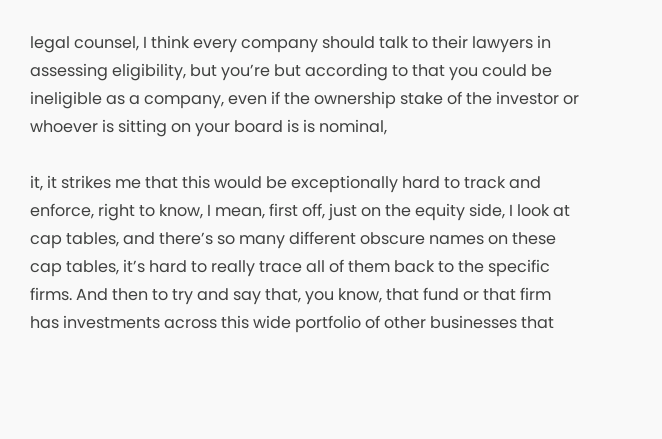legal counsel, I think every company should talk to their lawyers in assessing eligibility, but you’re but according to that you could be ineligible as a company, even if the ownership stake of the investor or whoever is sitting on your board is is nominal,

it, it strikes me that this would be exceptionally hard to track and enforce, right to know, I mean, first off, just on the equity side, I look at cap tables, and there’s so many different obscure names on these cap tables, it’s hard to really trace all of them back to the specific firms. And then to try and say that, you know, that fund or that firm has investments across this wide portfolio of other businesses that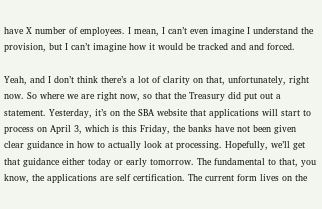have X number of employees. I mean, I can’t even imagine I understand the provision, but I can’t imagine how it would be tracked and and forced.

Yeah, and I don’t think there’s a lot of clarity on that, unfortunately, right now. So where we are right now, so that the Treasury did put out a statement. Yesterday, it’s on the SBA website that applications will start to process on April 3, which is this Friday, the banks have not been given clear guidance in how to actually look at processing. Hopefully, we’ll get that guidance either today or early tomorrow. The fundamental to that, you know, the applications are self certification. The current form lives on the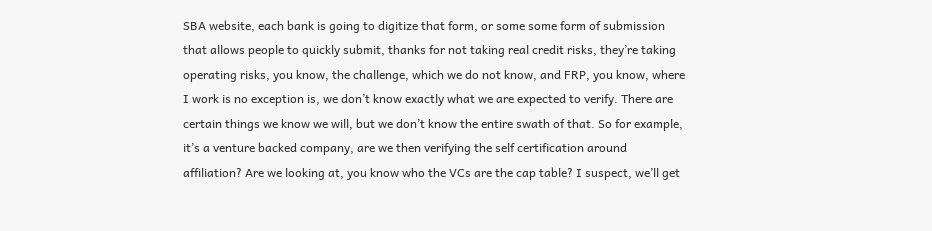SBA website, each bank is going to digitize that form, or some some form of submission that allows people to quickly submit, thanks for not taking real credit risks, they’re taking operating risks, you know, the challenge, which we do not know, and FRP, you know, where I work is no exception is, we don’t know exactly what we are expected to verify. There are certain things we know we will, but we don’t know the entire swath of that. So for example, it’s a venture backed company, are we then verifying the self certification around affiliation? Are we looking at, you know who the VCs are the cap table? I suspect, we’ll get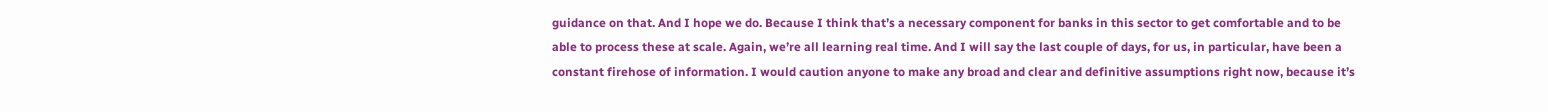guidance on that. And I hope we do. Because I think that’s a necessary component for banks in this sector to get comfortable and to be able to process these at scale. Again, we’re all learning real time. And I will say the last couple of days, for us, in particular, have been a constant firehose of information. I would caution anyone to make any broad and clear and definitive assumptions right now, because it’s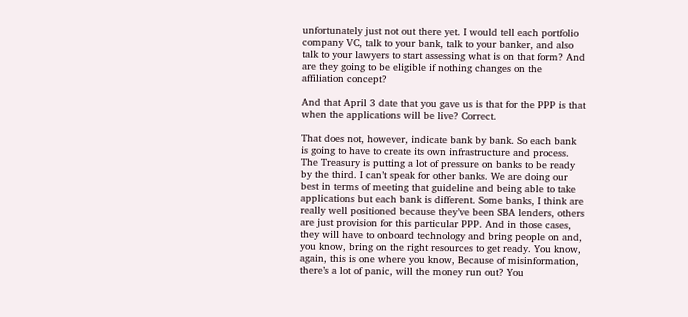unfortunately just not out there yet. I would tell each portfolio company VC, talk to your bank, talk to your banker, and also talk to your lawyers to start assessing what is on that form? And are they going to be eligible if nothing changes on the affiliation concept?

And that April 3 date that you gave us is that for the PPP is that when the applications will be live? Correct.

That does not, however, indicate bank by bank. So each bank is going to have to create its own infrastructure and process. The Treasury is putting a lot of pressure on banks to be ready by the third. I can’t speak for other banks. We are doing our best in terms of meeting that guideline and being able to take applications but each bank is different. Some banks, I think are really well positioned because they’ve been SBA lenders, others are just provision for this particular PPP. And in those cases, they will have to onboard technology and bring people on and, you know, bring on the right resources to get ready. You know, again, this is one where you know, Because of misinformation, there’s a lot of panic, will the money run out? You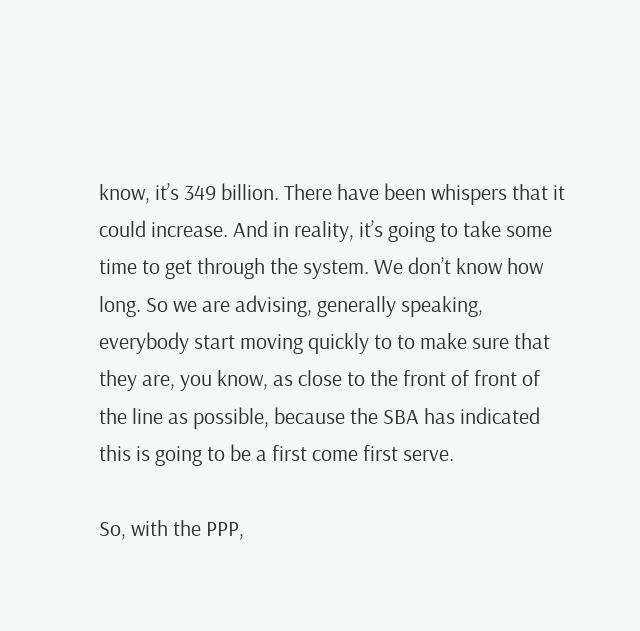know, it’s 349 billion. There have been whispers that it could increase. And in reality, it’s going to take some time to get through the system. We don’t know how long. So we are advising, generally speaking, everybody start moving quickly to to make sure that they are, you know, as close to the front of front of the line as possible, because the SBA has indicated this is going to be a first come first serve.

So, with the PPP,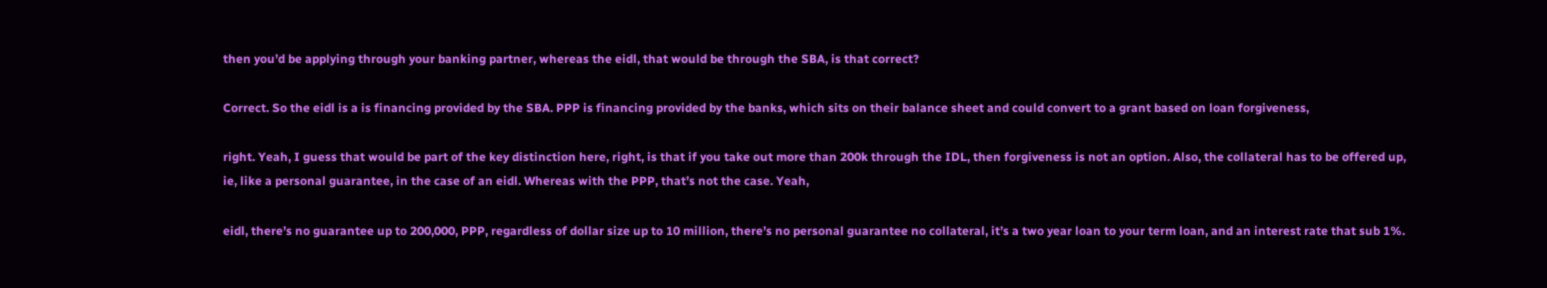then you’d be applying through your banking partner, whereas the eidl, that would be through the SBA, is that correct?

Correct. So the eidl is a is financing provided by the SBA. PPP is financing provided by the banks, which sits on their balance sheet and could convert to a grant based on loan forgiveness,

right. Yeah, I guess that would be part of the key distinction here, right, is that if you take out more than 200k through the IDL, then forgiveness is not an option. Also, the collateral has to be offered up, ie, like a personal guarantee, in the case of an eidl. Whereas with the PPP, that’s not the case. Yeah,

eidl, there’s no guarantee up to 200,000, PPP, regardless of dollar size up to 10 million, there’s no personal guarantee no collateral, it’s a two year loan to your term loan, and an interest rate that sub 1%.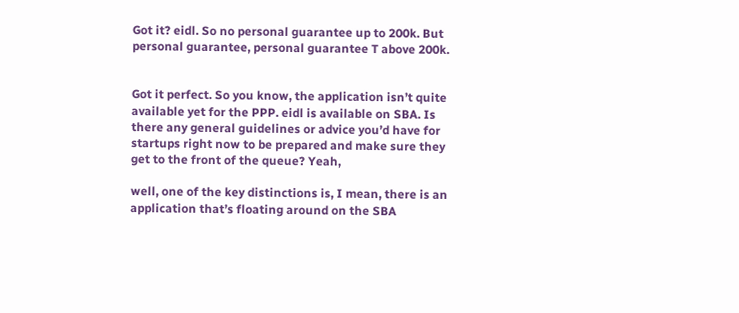Got it? eidl. So no personal guarantee up to 200k. But personal guarantee, personal guarantee T above 200k.


Got it perfect. So you know, the application isn’t quite available yet for the PPP. eidl is available on SBA. Is there any general guidelines or advice you’d have for startups right now to be prepared and make sure they get to the front of the queue? Yeah,

well, one of the key distinctions is, I mean, there is an application that’s floating around on the SBA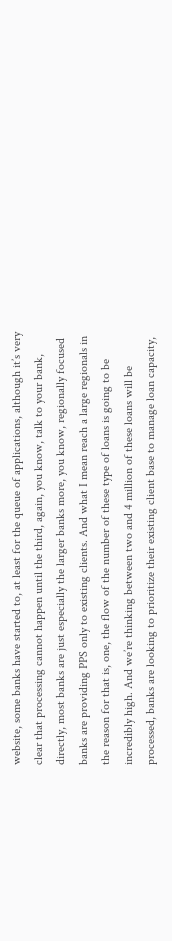website, some banks have started to, at least for the queue of applications, although it’s very clear that processing cannot happen until the third, again, you know, talk to your bank, directly, most banks are just especially the larger banks more, you know, regionally focused banks are providing PPS only to existing clients. And what I mean reach a large regionals in the reason for that is, one, the flow of the number of these type of loans is going to be incredibly high. And we’re thinking between two and 4 million of these loans will be processed, banks are looking to prioritize their existing client base to manage loan capacity,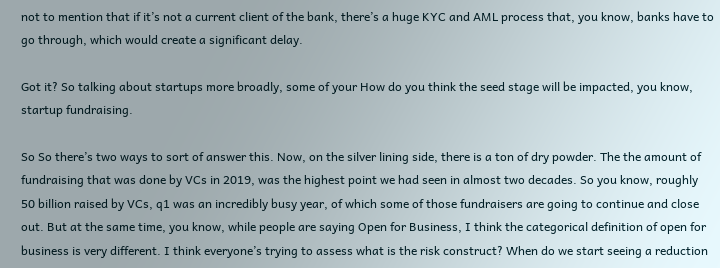not to mention that if it’s not a current client of the bank, there’s a huge KYC and AML process that, you know, banks have to go through, which would create a significant delay.

Got it? So talking about startups more broadly, some of your How do you think the seed stage will be impacted, you know, startup fundraising.

So So there’s two ways to sort of answer this. Now, on the silver lining side, there is a ton of dry powder. The the amount of fundraising that was done by VCs in 2019, was the highest point we had seen in almost two decades. So you know, roughly 50 billion raised by VCs, q1 was an incredibly busy year, of which some of those fundraisers are going to continue and close out. But at the same time, you know, while people are saying Open for Business, I think the categorical definition of open for business is very different. I think everyone’s trying to assess what is the risk construct? When do we start seeing a reduction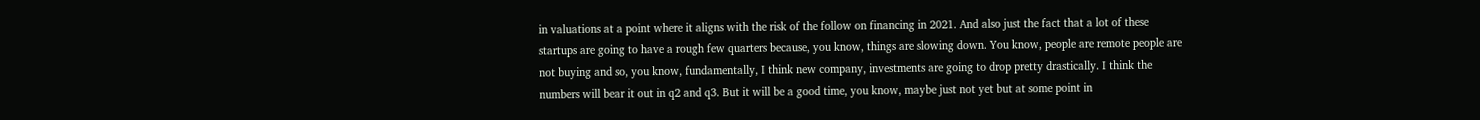in valuations at a point where it aligns with the risk of the follow on financing in 2021. And also just the fact that a lot of these startups are going to have a rough few quarters because, you know, things are slowing down. You know, people are remote people are not buying and so, you know, fundamentally, I think new company, investments are going to drop pretty drastically. I think the numbers will bear it out in q2 and q3. But it will be a good time, you know, maybe just not yet but at some point in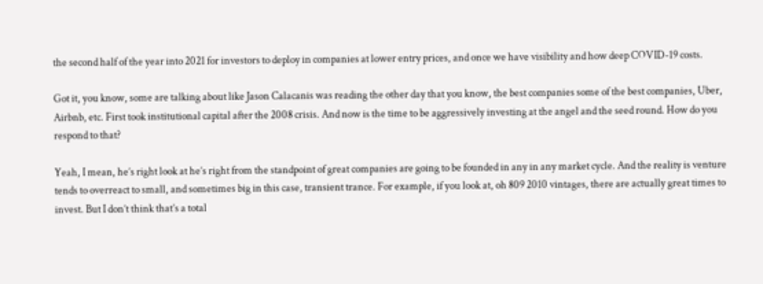the second half of the year into 2021 for investors to deploy in companies at lower entry prices, and once we have visibility and how deep COVID-19 costs.

Got it, you know, some are talking about like Jason Calacanis was reading the other day that you know, the best companies some of the best companies, Uber, Airbnb, etc. First took institutional capital after the 2008 crisis. And now is the time to be aggressively investing at the angel and the seed round. How do you respond to that?

Yeah, I mean, he’s right look at he’s right from the standpoint of great companies are going to be founded in any in any market cycle. And the reality is venture tends to overreact to small, and sometimes big in this case, transient trance. For example, if you look at, oh 809 2010 vintages, there are actually great times to invest. But I don’t think that’s a total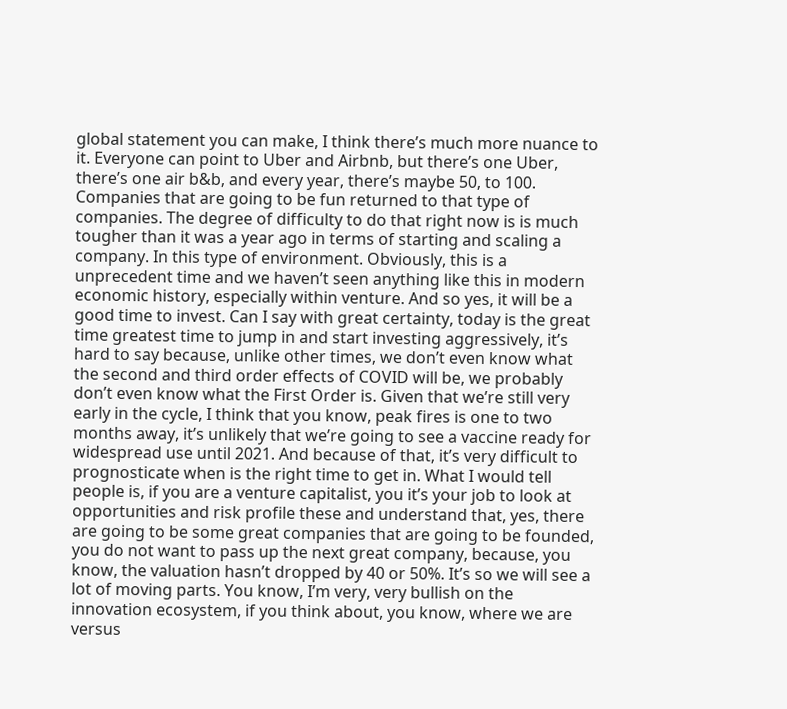global statement you can make, I think there’s much more nuance to it. Everyone can point to Uber and Airbnb, but there’s one Uber, there’s one air b&b, and every year, there’s maybe 50, to 100. Companies that are going to be fun returned to that type of companies. The degree of difficulty to do that right now is is much tougher than it was a year ago in terms of starting and scaling a company. In this type of environment. Obviously, this is a unprecedent time and we haven’t seen anything like this in modern economic history, especially within venture. And so yes, it will be a good time to invest. Can I say with great certainty, today is the great time greatest time to jump in and start investing aggressively, it’s hard to say because, unlike other times, we don’t even know what the second and third order effects of COVID will be, we probably don’t even know what the First Order is. Given that we’re still very early in the cycle, I think that you know, peak fires is one to two months away, it’s unlikely that we’re going to see a vaccine ready for widespread use until 2021. And because of that, it’s very difficult to prognosticate when is the right time to get in. What I would tell people is, if you are a venture capitalist, you it’s your job to look at opportunities and risk profile these and understand that, yes, there are going to be some great companies that are going to be founded, you do not want to pass up the next great company, because, you know, the valuation hasn’t dropped by 40 or 50%. It’s so we will see a lot of moving parts. You know, I’m very, very bullish on the innovation ecosystem, if you think about, you know, where we are versus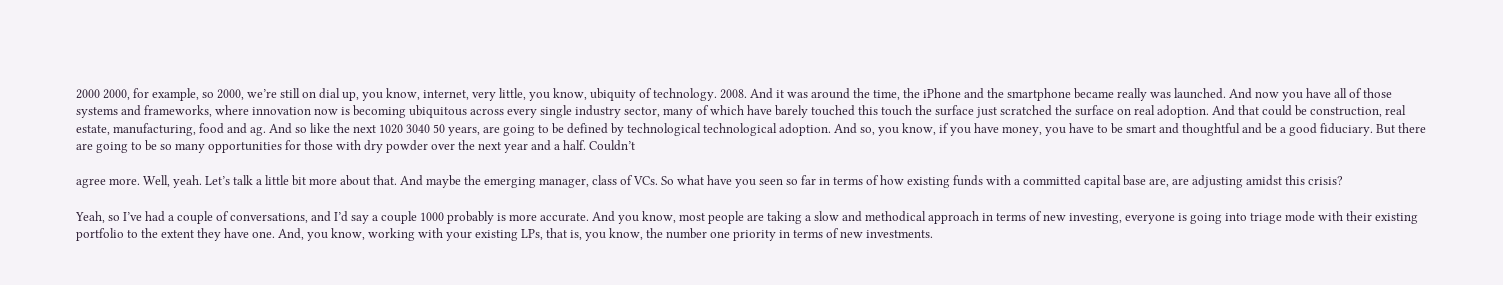2000 2000, for example, so 2000, we’re still on dial up, you know, internet, very little, you know, ubiquity of technology. 2008. And it was around the time, the iPhone and the smartphone became really was launched. And now you have all of those systems and frameworks, where innovation now is becoming ubiquitous across every single industry sector, many of which have barely touched this touch the surface just scratched the surface on real adoption. And that could be construction, real estate, manufacturing, food and ag. And so like the next 1020 3040 50 years, are going to be defined by technological technological adoption. And so, you know, if you have money, you have to be smart and thoughtful and be a good fiduciary. But there are going to be so many opportunities for those with dry powder over the next year and a half. Couldn’t

agree more. Well, yeah. Let’s talk a little bit more about that. And maybe the emerging manager, class of VCs. So what have you seen so far in terms of how existing funds with a committed capital base are, are adjusting amidst this crisis?

Yeah, so I’ve had a couple of conversations, and I’d say a couple 1000 probably is more accurate. And you know, most people are taking a slow and methodical approach in terms of new investing, everyone is going into triage mode with their existing portfolio to the extent they have one. And, you know, working with your existing LPs, that is, you know, the number one priority in terms of new investments.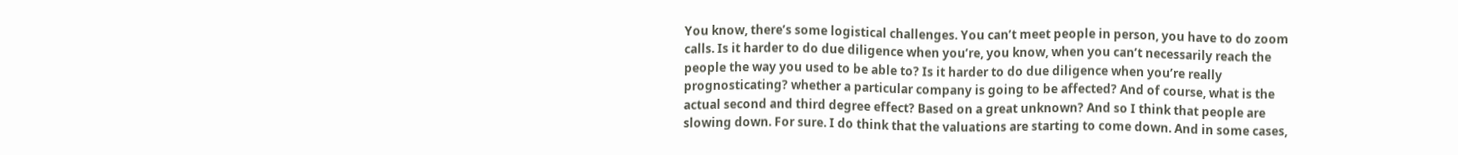You know, there’s some logistical challenges. You can’t meet people in person, you have to do zoom calls. Is it harder to do due diligence when you’re, you know, when you can’t necessarily reach the people the way you used to be able to? Is it harder to do due diligence when you’re really prognosticating? whether a particular company is going to be affected? And of course, what is the actual second and third degree effect? Based on a great unknown? And so I think that people are slowing down. For sure. I do think that the valuations are starting to come down. And in some cases,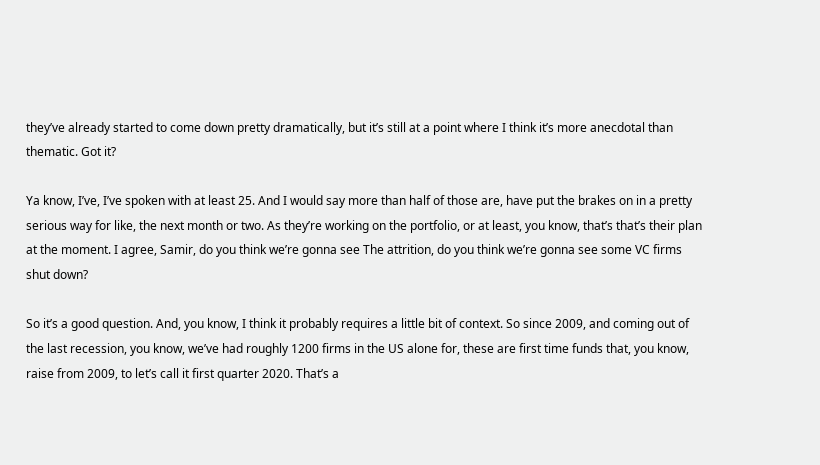they’ve already started to come down pretty dramatically, but it’s still at a point where I think it’s more anecdotal than thematic. Got it?

Ya know, I’ve, I’ve spoken with at least 25. And I would say more than half of those are, have put the brakes on in a pretty serious way for like, the next month or two. As they’re working on the portfolio, or at least, you know, that’s that’s their plan at the moment. I agree, Samir, do you think we’re gonna see The attrition, do you think we’re gonna see some VC firms shut down?

So it’s a good question. And, you know, I think it probably requires a little bit of context. So since 2009, and coming out of the last recession, you know, we’ve had roughly 1200 firms in the US alone for, these are first time funds that, you know, raise from 2009, to let’s call it first quarter 2020. That’s a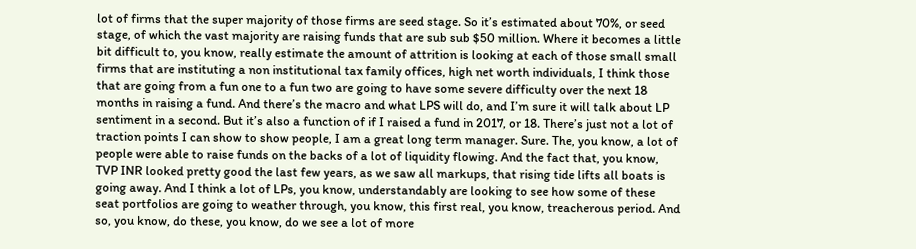lot of firms that the super majority of those firms are seed stage. So it’s estimated about 70%, or seed stage, of which the vast majority are raising funds that are sub sub $50 million. Where it becomes a little bit difficult to, you know, really estimate the amount of attrition is looking at each of those small small firms that are instituting a non institutional tax family offices, high net worth individuals, I think those that are going from a fun one to a fun two are going to have some severe difficulty over the next 18 months in raising a fund. And there’s the macro and what LPS will do, and I’m sure it will talk about LP sentiment in a second. But it’s also a function of if I raised a fund in 2017, or 18. There’s just not a lot of traction points I can show to show people, I am a great long term manager. Sure. The, you know, a lot of people were able to raise funds on the backs of a lot of liquidity flowing. And the fact that, you know, TVP INR looked pretty good the last few years, as we saw all markups, that rising tide lifts all boats is going away. And I think a lot of LPs, you know, understandably are looking to see how some of these seat portfolios are going to weather through, you know, this first real, you know, treacherous period. And so, you know, do these, you know, do we see a lot of more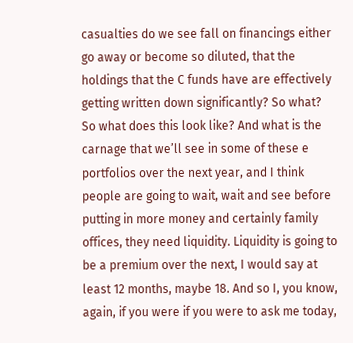casualties do we see fall on financings either go away or become so diluted, that the holdings that the C funds have are effectively getting written down significantly? So what? So what does this look like? And what is the carnage that we’ll see in some of these e portfolios over the next year, and I think people are going to wait, wait and see before putting in more money and certainly family offices, they need liquidity. Liquidity is going to be a premium over the next, I would say at least 12 months, maybe 18. And so I, you know, again, if you were if you were to ask me today,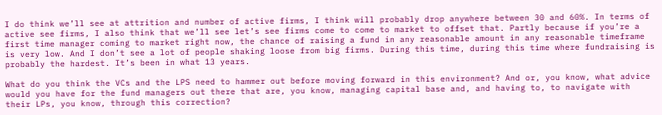I do think we’ll see at attrition and number of active firms, I think will probably drop anywhere between 30 and 60%. In terms of active see firms, I also think that we’ll see let’s see firms come to come to market to offset that. Partly because if you’re a first time manager coming to market right now, the chance of raising a fund in any reasonable amount in any reasonable timeframe is very low. And I don’t see a lot of people shaking loose from big firms. During this time, during this time where fundraising is probably the hardest. It’s been in what 13 years.

What do you think the VCs and the LPS need to hammer out before moving forward in this environment? And or, you know, what advice would you have for the fund managers out there that are, you know, managing capital base and, and having to, to navigate with their LPs, you know, through this correction?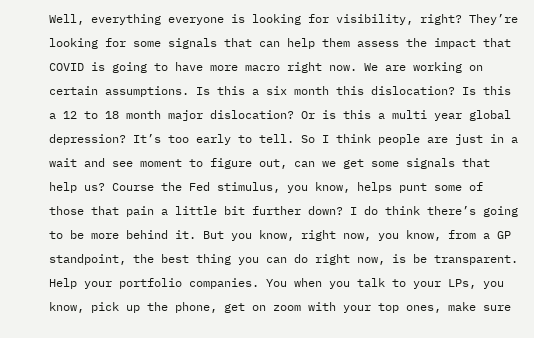Well, everything everyone is looking for visibility, right? They’re looking for some signals that can help them assess the impact that COVID is going to have more macro right now. We are working on certain assumptions. Is this a six month this dislocation? Is this a 12 to 18 month major dislocation? Or is this a multi year global depression? It’s too early to tell. So I think people are just in a wait and see moment to figure out, can we get some signals that help us? Course the Fed stimulus, you know, helps punt some of those that pain a little bit further down? I do think there’s going to be more behind it. But you know, right now, you know, from a GP standpoint, the best thing you can do right now, is be transparent. Help your portfolio companies. You when you talk to your LPs, you know, pick up the phone, get on zoom with your top ones, make sure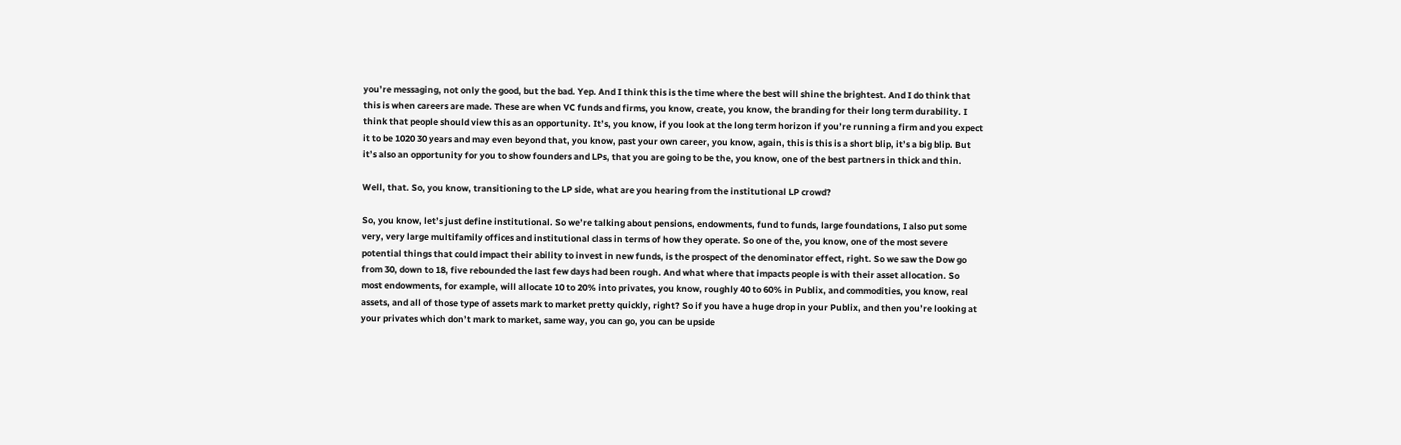you’re messaging, not only the good, but the bad. Yep. And I think this is the time where the best will shine the brightest. And I do think that this is when careers are made. These are when VC funds and firms, you know, create, you know, the branding for their long term durability. I think that people should view this as an opportunity. It’s, you know, if you look at the long term horizon if you’re running a firm and you expect it to be 1020 30 years and may even beyond that, you know, past your own career, you know, again, this is this is a short blip, it’s a big blip. But it’s also an opportunity for you to show founders and LPs, that you are going to be the, you know, one of the best partners in thick and thin.

Well, that. So, you know, transitioning to the LP side, what are you hearing from the institutional LP crowd?

So, you know, let’s just define institutional. So we’re talking about pensions, endowments, fund to funds, large foundations, I also put some very, very large multifamily offices and institutional class in terms of how they operate. So one of the, you know, one of the most severe potential things that could impact their ability to invest in new funds, is the prospect of the denominator effect, right. So we saw the Dow go from 30, down to 18, five rebounded the last few days had been rough. And what where that impacts people is with their asset allocation. So most endowments, for example, will allocate 10 to 20% into privates, you know, roughly 40 to 60% in Publix, and commodities, you know, real assets, and all of those type of assets mark to market pretty quickly, right? So if you have a huge drop in your Publix, and then you’re looking at your privates which don’t mark to market, same way, you can go, you can be upside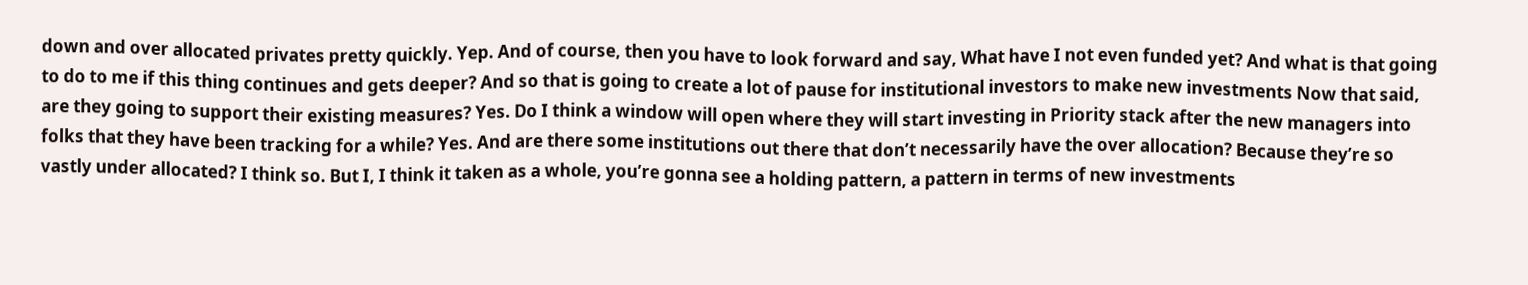down and over allocated privates pretty quickly. Yep. And of course, then you have to look forward and say, What have I not even funded yet? And what is that going to do to me if this thing continues and gets deeper? And so that is going to create a lot of pause for institutional investors to make new investments Now that said, are they going to support their existing measures? Yes. Do I think a window will open where they will start investing in Priority stack after the new managers into folks that they have been tracking for a while? Yes. And are there some institutions out there that don’t necessarily have the over allocation? Because they’re so vastly under allocated? I think so. But I, I think it taken as a whole, you’re gonna see a holding pattern, a pattern in terms of new investments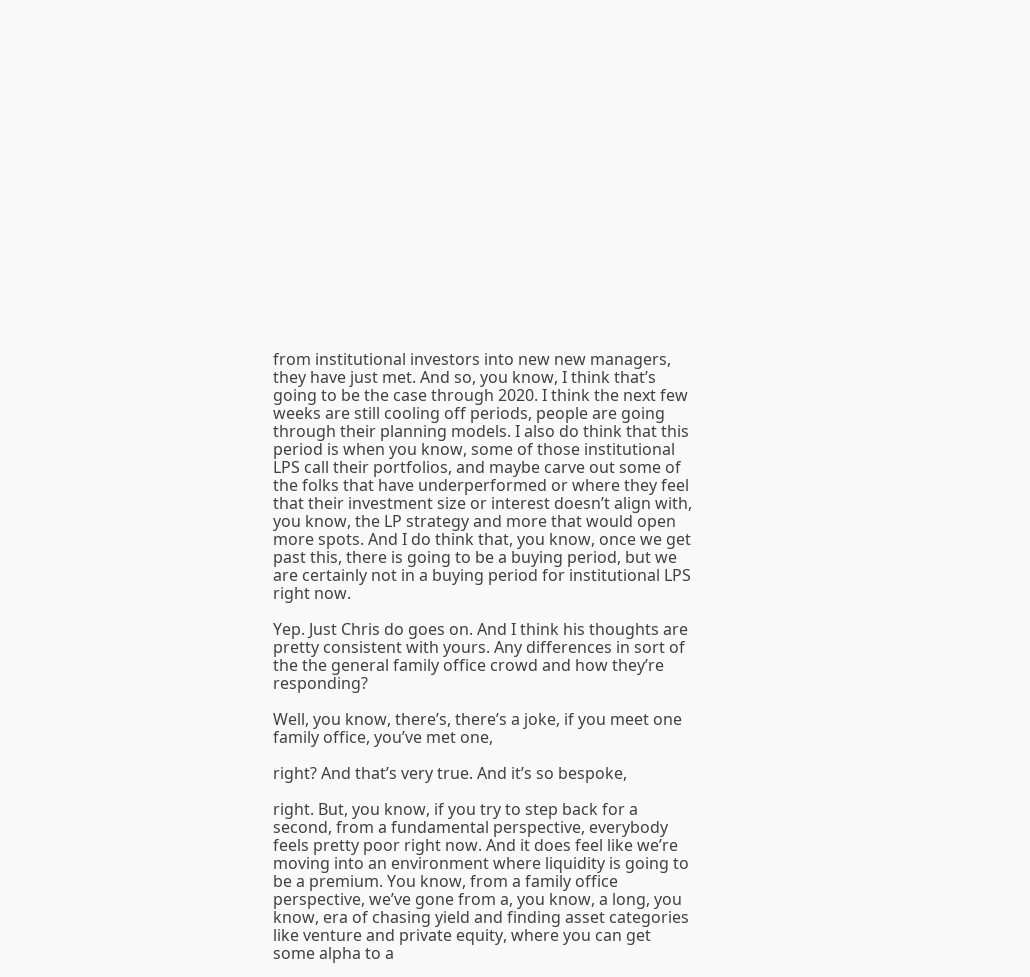from institutional investors into new new managers, they have just met. And so, you know, I think that’s going to be the case through 2020. I think the next few weeks are still cooling off periods, people are going through their planning models. I also do think that this period is when you know, some of those institutional LPS call their portfolios, and maybe carve out some of the folks that have underperformed or where they feel that their investment size or interest doesn’t align with, you know, the LP strategy and more that would open more spots. And I do think that, you know, once we get past this, there is going to be a buying period, but we are certainly not in a buying period for institutional LPS right now.

Yep. Just Chris do goes on. And I think his thoughts are pretty consistent with yours. Any differences in sort of the the general family office crowd and how they’re responding?

Well, you know, there’s, there’s a joke, if you meet one family office, you’ve met one,

right? And that’s very true. And it’s so bespoke,

right. But, you know, if you try to step back for a second, from a fundamental perspective, everybody feels pretty poor right now. And it does feel like we’re moving into an environment where liquidity is going to be a premium. You know, from a family office perspective, we’ve gone from a, you know, a long, you know, era of chasing yield and finding asset categories like venture and private equity, where you can get some alpha to a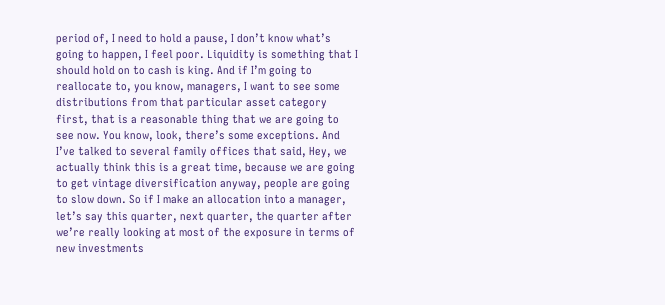period of, I need to hold a pause, I don’t know what’s going to happen, I feel poor. Liquidity is something that I should hold on to cash is king. And if I’m going to reallocate to, you know, managers, I want to see some distributions from that particular asset category first, that is a reasonable thing that we are going to see now. You know, look, there’s some exceptions. And I’ve talked to several family offices that said, Hey, we actually think this is a great time, because we are going to get vintage diversification anyway, people are going to slow down. So if I make an allocation into a manager, let’s say this quarter, next quarter, the quarter after we’re really looking at most of the exposure in terms of new investments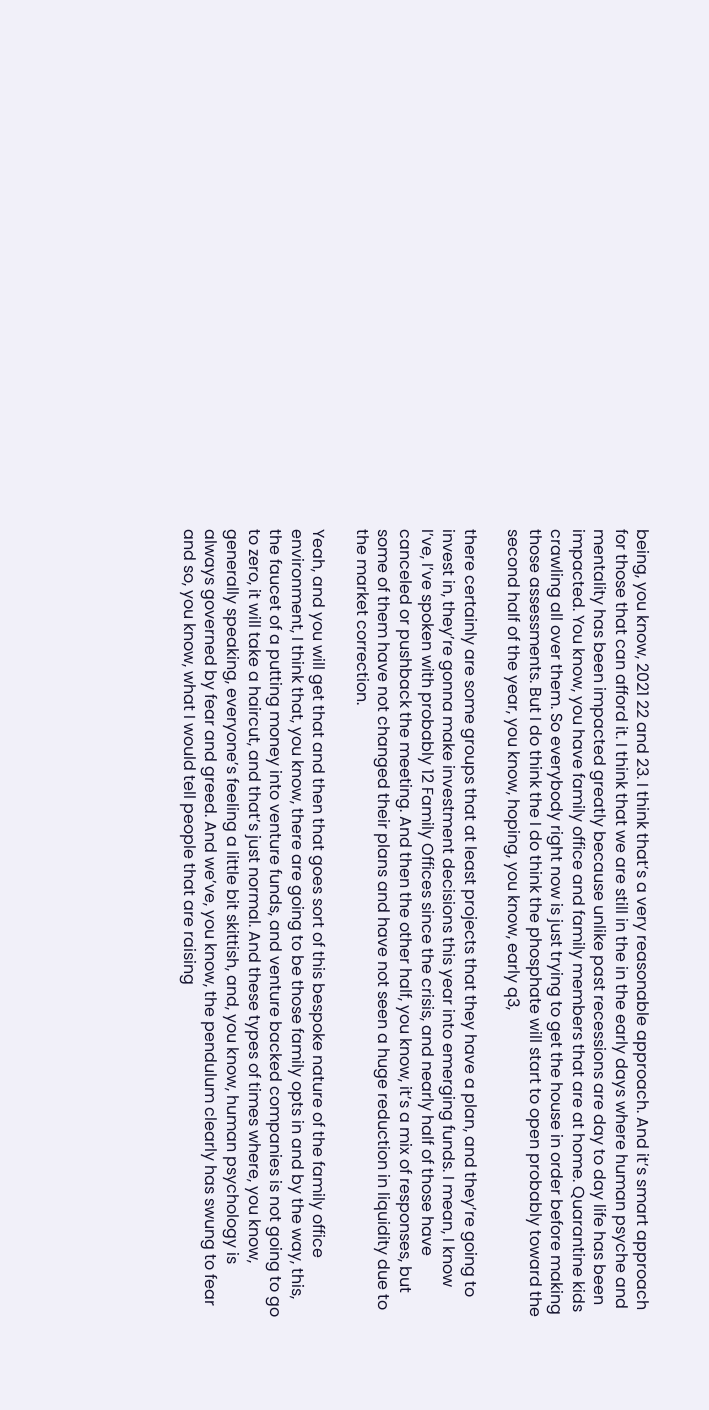being, you know, 2021 22 and 23. I think that’s a very reasonable approach. And it’s smart approach for those that can afford it. I think that we are still in the in the early days where human psyche and mentality has been impacted greatly because unlike past recessions are day to day life has been impacted. You know, you have family office and family members that are at home. Quarantine kids crawling all over them. So everybody right now is just trying to get the house in order before making those assessments. But I do think the I do think the phosphate will start to open probably toward the second half of the year, you know, hoping, you know, early q3,

there certainly are some groups that at least projects that they have a plan, and they’re going to invest in, they’re gonna make investment decisions this year into emerging funds. I mean, I know I’ve, I’ve spoken with probably 12 Family Offices since the crisis, and nearly half of those have canceled or pushback the meeting. And then the other half, you know, it’s a mix of responses, but some of them have not changed their plans and have not seen a huge reduction in liquidity due to the market correction.

Yeah, and you will get that and then that goes sort of this bespoke nature of the family office environment, I think that, you know, there are going to be those family opts in and by the way, this, the faucet of a putting money into venture funds, and venture backed companies is not going to go to zero, it will take a haircut, and that’s just normal. And these types of times where, you know, generally speaking, everyone’s feeling a little bit skittish, and, you know, human psychology is always governed by fear and greed. And we’ve, you know, the pendulum clearly has swung to fear and so, you know, what I would tell people that are raising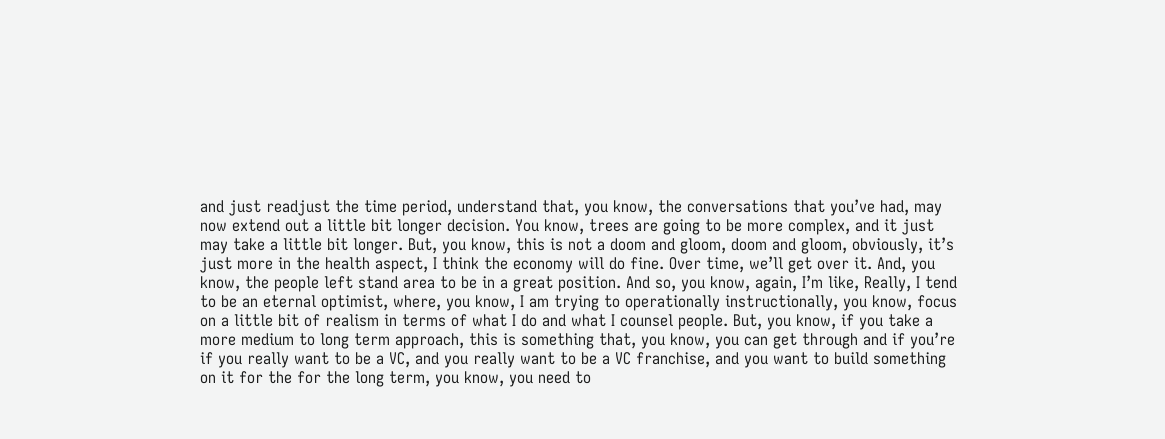and just readjust the time period, understand that, you know, the conversations that you’ve had, may now extend out a little bit longer decision. You know, trees are going to be more complex, and it just may take a little bit longer. But, you know, this is not a doom and gloom, doom and gloom, obviously, it’s just more in the health aspect, I think the economy will do fine. Over time, we’ll get over it. And, you know, the people left stand area to be in a great position. And so, you know, again, I’m like, Really, I tend to be an eternal optimist, where, you know, I am trying to operationally instructionally, you know, focus on a little bit of realism in terms of what I do and what I counsel people. But, you know, if you take a more medium to long term approach, this is something that, you know, you can get through and if you’re if you really want to be a VC, and you really want to be a VC franchise, and you want to build something on it for the for the long term, you know, you need to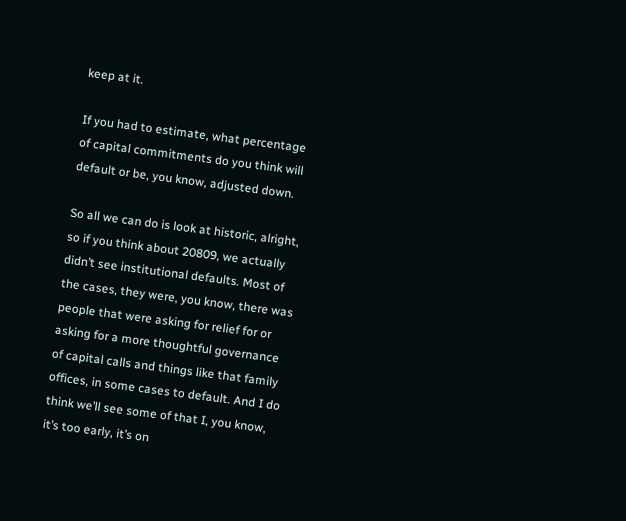keep at it.

If you had to estimate, what percentage of capital commitments do you think will default or be, you know, adjusted down.

So all we can do is look at historic, alright, so if you think about 20809, we actually didn’t see institutional defaults. Most of the cases, they were, you know, there was people that were asking for relief for or asking for a more thoughtful governance of capital calls and things like that family offices, in some cases to default. And I do think we’ll see some of that I, you know, it’s too early, it’s on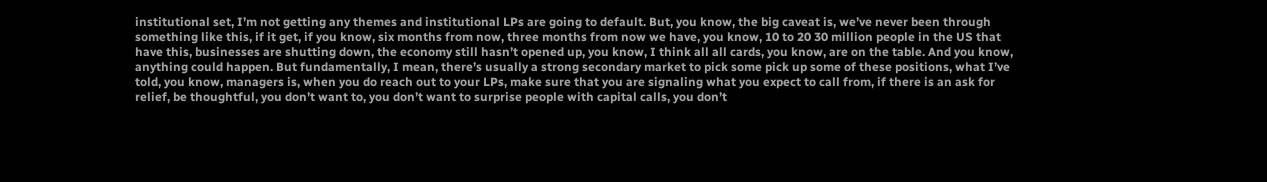institutional set, I’m not getting any themes and institutional LPs are going to default. But, you know, the big caveat is, we’ve never been through something like this, if it get, if you know, six months from now, three months from now we have, you know, 10 to 20 30 million people in the US that have this, businesses are shutting down, the economy still hasn’t opened up, you know, I think all all cards, you know, are on the table. And you know, anything could happen. But fundamentally, I mean, there’s usually a strong secondary market to pick some pick up some of these positions, what I’ve told, you know, managers is, when you do reach out to your LPs, make sure that you are signaling what you expect to call from, if there is an ask for relief, be thoughtful, you don’t want to, you don’t want to surprise people with capital calls, you don’t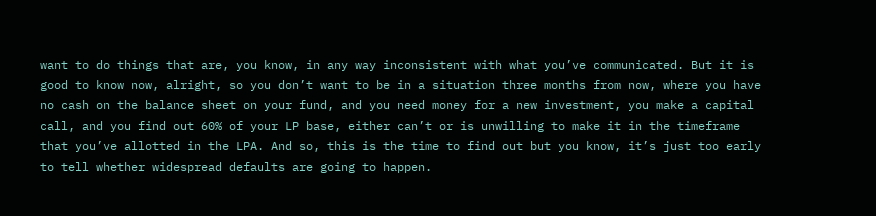want to do things that are, you know, in any way inconsistent with what you’ve communicated. But it is good to know now, alright, so you don’t want to be in a situation three months from now, where you have no cash on the balance sheet on your fund, and you need money for a new investment, you make a capital call, and you find out 60% of your LP base, either can’t or is unwilling to make it in the timeframe that you’ve allotted in the LPA. And so, this is the time to find out but you know, it’s just too early to tell whether widespread defaults are going to happen.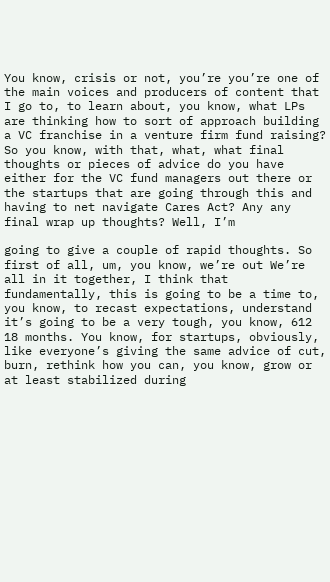You know, crisis or not, you’re you’re one of the main voices and producers of content that I go to, to learn about, you know, what LPs are thinking how to sort of approach building a VC franchise in a venture firm fund raising? So you know, with that, what, what final thoughts or pieces of advice do you have either for the VC fund managers out there or the startups that are going through this and having to net navigate Cares Act? Any any final wrap up thoughts? Well, I’m

going to give a couple of rapid thoughts. So first of all, um, you know, we’re out We’re all in it together, I think that fundamentally, this is going to be a time to, you know, to recast expectations, understand it’s going to be a very tough, you know, 612 18 months. You know, for startups, obviously, like everyone’s giving the same advice of cut, burn, rethink how you can, you know, grow or at least stabilized during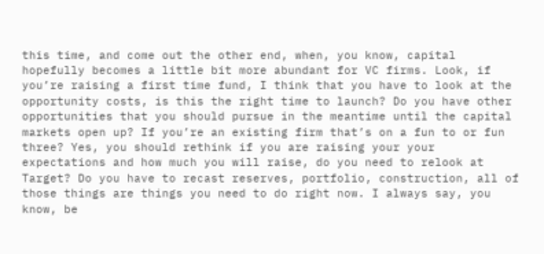this time, and come out the other end, when, you know, capital hopefully becomes a little bit more abundant for VC firms. Look, if you’re raising a first time fund, I think that you have to look at the opportunity costs, is this the right time to launch? Do you have other opportunities that you should pursue in the meantime until the capital markets open up? If you’re an existing firm that’s on a fun to or fun three? Yes, you should rethink if you are raising your your expectations and how much you will raise, do you need to relook at Target? Do you have to recast reserves, portfolio, construction, all of those things are things you need to do right now. I always say, you know, be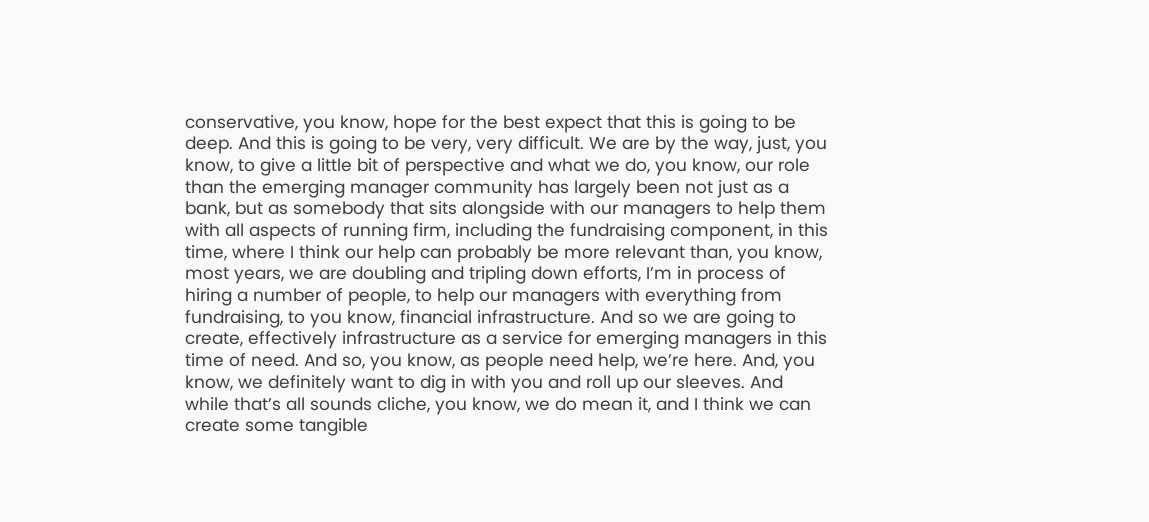conservative, you know, hope for the best expect that this is going to be deep. And this is going to be very, very difficult. We are by the way, just, you know, to give a little bit of perspective and what we do, you know, our role than the emerging manager community has largely been not just as a bank, but as somebody that sits alongside with our managers to help them with all aspects of running firm, including the fundraising component, in this time, where I think our help can probably be more relevant than, you know, most years, we are doubling and tripling down efforts, I’m in process of hiring a number of people, to help our managers with everything from fundraising, to you know, financial infrastructure. And so we are going to create, effectively infrastructure as a service for emerging managers in this time of need. And so, you know, as people need help, we’re here. And, you know, we definitely want to dig in with you and roll up our sleeves. And while that’s all sounds cliche, you know, we do mean it, and I think we can create some tangible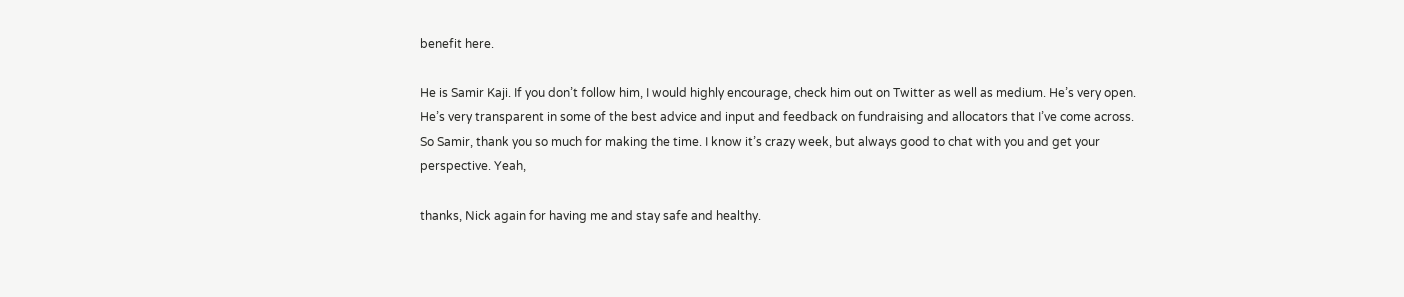benefit here.

He is Samir Kaji. If you don’t follow him, I would highly encourage, check him out on Twitter as well as medium. He’s very open. He’s very transparent in some of the best advice and input and feedback on fundraising and allocators that I’ve come across. So Samir, thank you so much for making the time. I know it’s crazy week, but always good to chat with you and get your perspective. Yeah,

thanks, Nick again for having me and stay safe and healthy.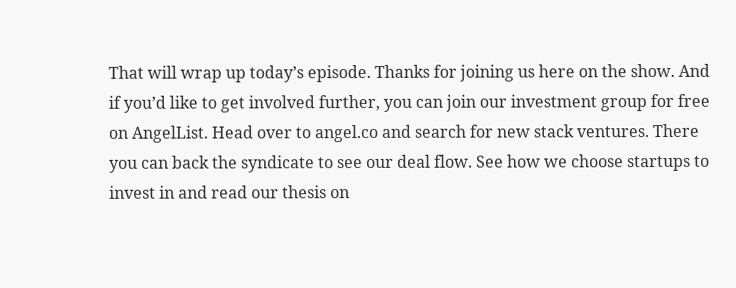That will wrap up today’s episode. Thanks for joining us here on the show. And if you’d like to get involved further, you can join our investment group for free on AngelList. Head over to angel.co and search for new stack ventures. There you can back the syndicate to see our deal flow. See how we choose startups to invest in and read our thesis on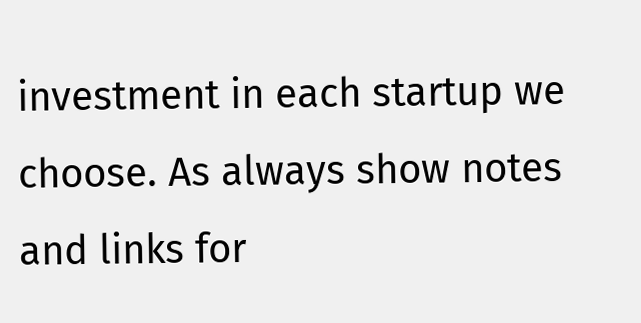investment in each startup we choose. As always show notes and links for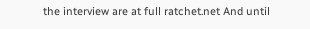the interview are at full ratchet.net And until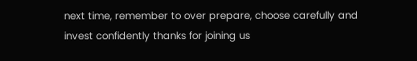next time, remember to over prepare, choose carefully and invest confidently thanks for joining us